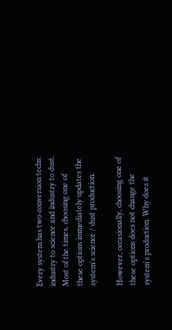Every system has two conversion techs: industry to science and industry to dust. Most of the times, choosing one of these options immediately updates the system's science / dust production.

However, occasionally, choosing one of these options does not change the system's production. Why does it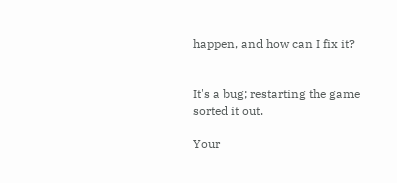happen, and how can I fix it?


It's a bug; restarting the game sorted it out.

Your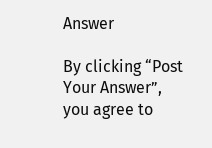Answer

By clicking “Post Your Answer”, you agree to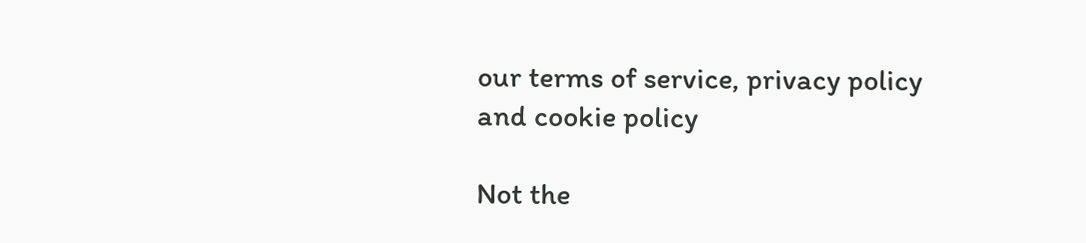our terms of service, privacy policy and cookie policy

Not the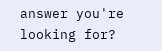answer you're looking for?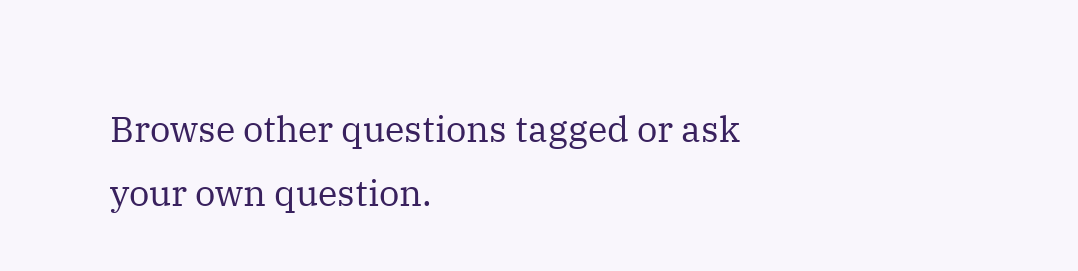Browse other questions tagged or ask your own question.